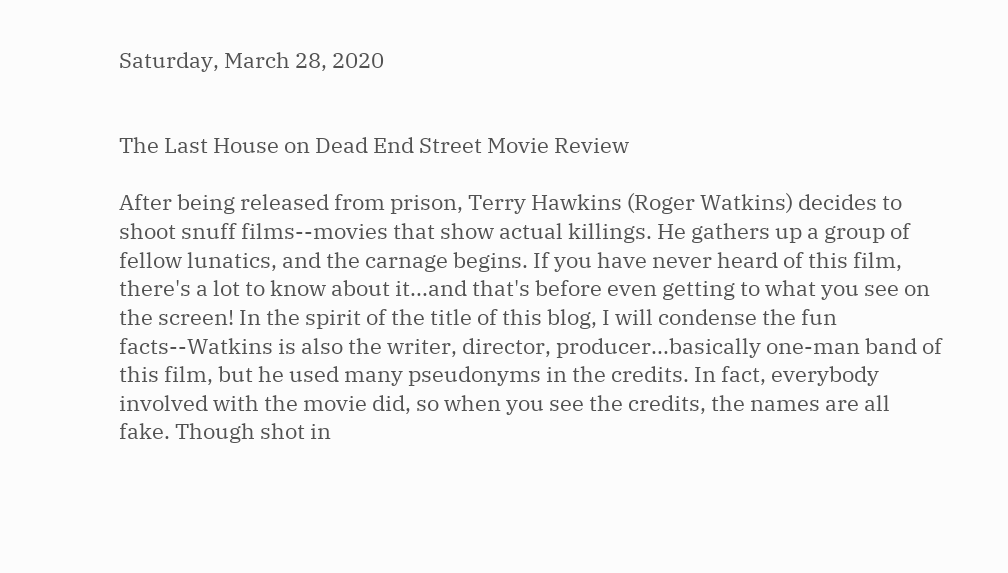Saturday, March 28, 2020


The Last House on Dead End Street Movie Review

After being released from prison, Terry Hawkins (Roger Watkins) decides to shoot snuff films--movies that show actual killings. He gathers up a group of fellow lunatics, and the carnage begins. If you have never heard of this film, there's a lot to know about it...and that's before even getting to what you see on the screen! In the spirit of the title of this blog, I will condense the fun facts--Watkins is also the writer, director, producer...basically one-man band of this film, but he used many pseudonyms in the credits. In fact, everybody involved with the movie did, so when you see the credits, the names are all fake. Though shot in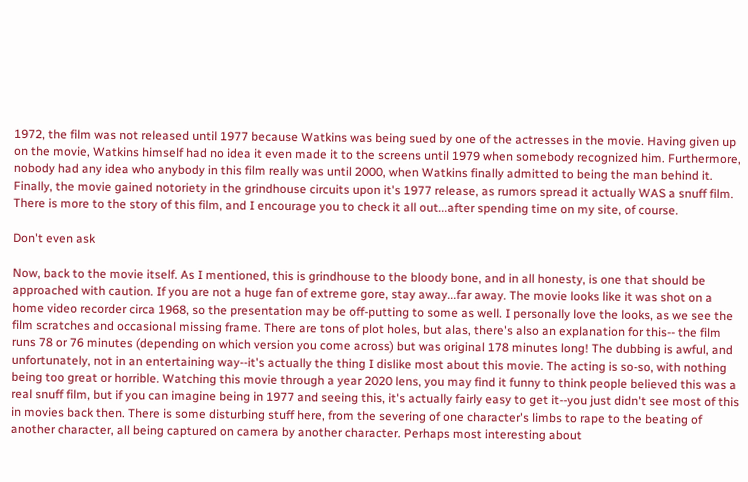1972, the film was not released until 1977 because Watkins was being sued by one of the actresses in the movie. Having given up on the movie, Watkins himself had no idea it even made it to the screens until 1979 when somebody recognized him. Furthermore, nobody had any idea who anybody in this film really was until 2000, when Watkins finally admitted to being the man behind it. Finally, the movie gained notoriety in the grindhouse circuits upon it's 1977 release, as rumors spread it actually WAS a snuff film. There is more to the story of this film, and I encourage you to check it all out...after spending time on my site, of course.

Don't even ask

Now, back to the movie itself. As I mentioned, this is grindhouse to the bloody bone, and in all honesty, is one that should be approached with caution. If you are not a huge fan of extreme gore, stay away...far away. The movie looks like it was shot on a home video recorder circa 1968, so the presentation may be off-putting to some as well. I personally love the looks, as we see the film scratches and occasional missing frame. There are tons of plot holes, but alas, there's also an explanation for this-- the film runs 78 or 76 minutes (depending on which version you come across) but was original 178 minutes long! The dubbing is awful, and unfortunately, not in an entertaining way--it's actually the thing I dislike most about this movie. The acting is so-so, with nothing being too great or horrible. Watching this movie through a year 2020 lens, you may find it funny to think people believed this was a real snuff film, but if you can imagine being in 1977 and seeing this, it's actually fairly easy to get it--you just didn't see most of this in movies back then. There is some disturbing stuff here, from the severing of one character's limbs to rape to the beating of another character, all being captured on camera by another character. Perhaps most interesting about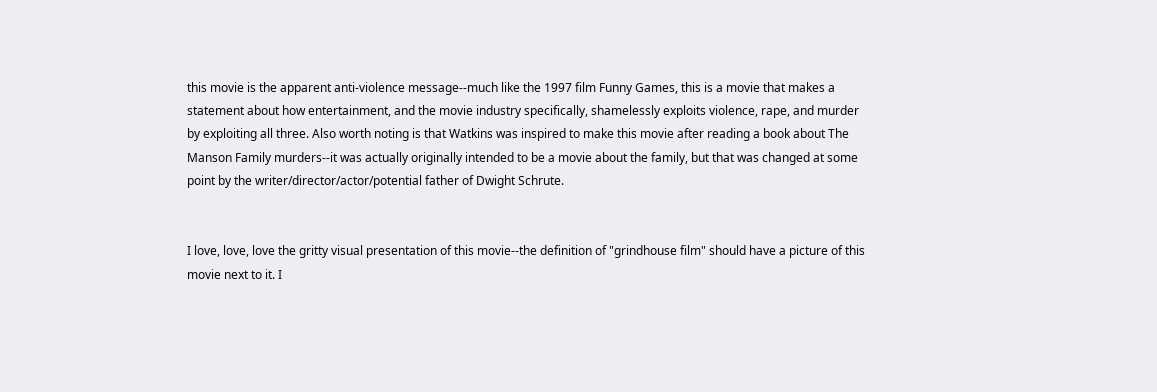this movie is the apparent anti-violence message--much like the 1997 film Funny Games, this is a movie that makes a statement about how entertainment, and the movie industry specifically, shamelessly exploits violence, rape, and murder by exploiting all three. Also worth noting is that Watkins was inspired to make this movie after reading a book about The Manson Family murders--it was actually originally intended to be a movie about the family, but that was changed at some point by the writer/director/actor/potential father of Dwight Schrute.


I love, love, love the gritty visual presentation of this movie--the definition of "grindhouse film" should have a picture of this movie next to it. I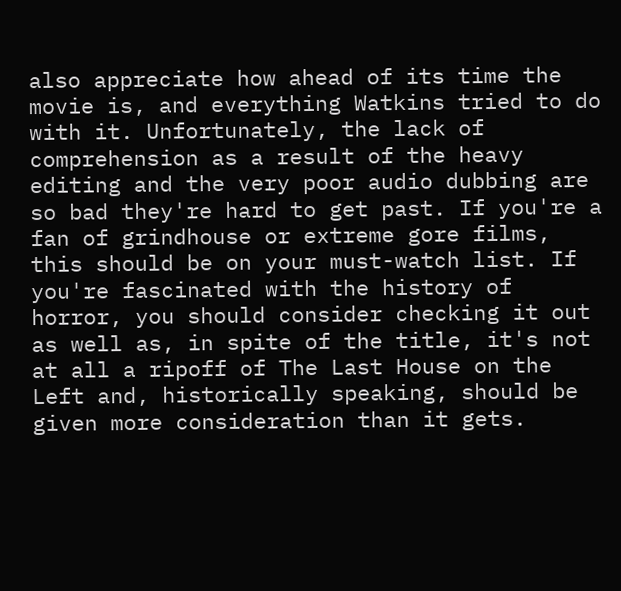also appreciate how ahead of its time the movie is, and everything Watkins tried to do with it. Unfortunately, the lack of comprehension as a result of the heavy editing and the very poor audio dubbing are so bad they're hard to get past. If you're a fan of grindhouse or extreme gore films, this should be on your must-watch list. If you're fascinated with the history of horror, you should consider checking it out as well as, in spite of the title, it's not at all a ripoff of The Last House on the Left and, historically speaking, should be given more consideration than it gets.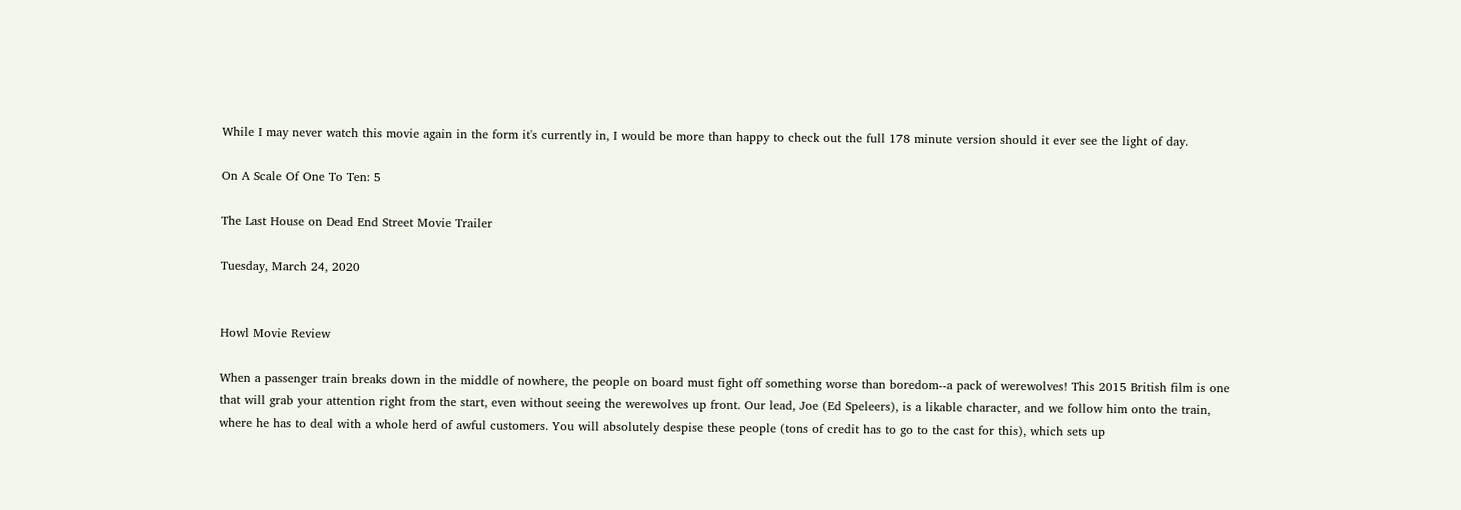While I may never watch this movie again in the form it's currently in, I would be more than happy to check out the full 178 minute version should it ever see the light of day.

On A Scale Of One To Ten: 5

The Last House on Dead End Street Movie Trailer

Tuesday, March 24, 2020


Howl Movie Review

When a passenger train breaks down in the middle of nowhere, the people on board must fight off something worse than boredom--a pack of werewolves! This 2015 British film is one that will grab your attention right from the start, even without seeing the werewolves up front. Our lead, Joe (Ed Speleers), is a likable character, and we follow him onto the train, where he has to deal with a whole herd of awful customers. You will absolutely despise these people (tons of credit has to go to the cast for this), which sets up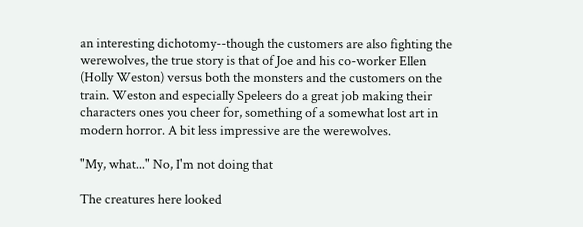an interesting dichotomy--though the customers are also fighting the werewolves, the true story is that of Joe and his co-worker Ellen (Holly Weston) versus both the monsters and the customers on the train. Weston and especially Speleers do a great job making their characters ones you cheer for, something of a somewhat lost art in modern horror. A bit less impressive are the werewolves.

"My, what..." No, I'm not doing that

The creatures here looked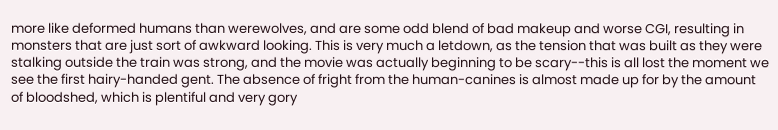more like deformed humans than werewolves, and are some odd blend of bad makeup and worse CGI, resulting in monsters that are just sort of awkward looking. This is very much a letdown, as the tension that was built as they were stalking outside the train was strong, and the movie was actually beginning to be scary--this is all lost the moment we see the first hairy-handed gent. The absence of fright from the human-canines is almost made up for by the amount of bloodshed, which is plentiful and very gory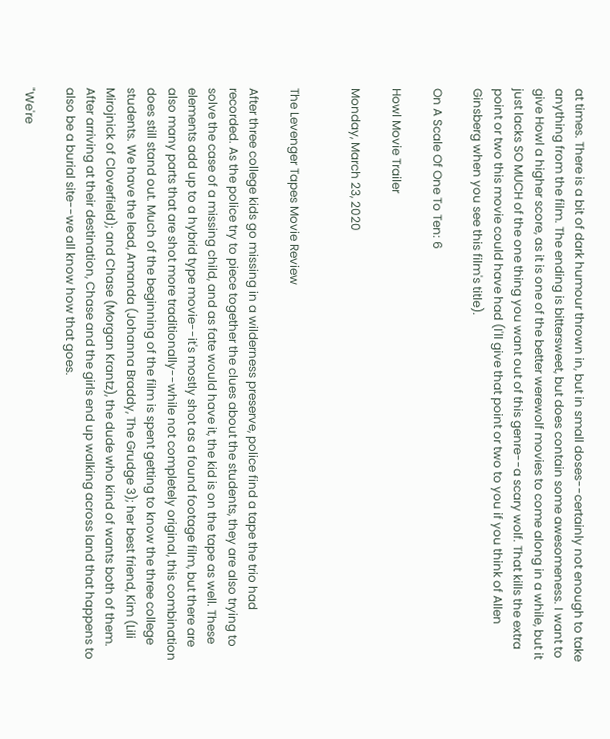at times. There is a bit of dark humour thrown in, but in small doses--certainly not enough to take anything from the film. The ending is bittersweet, but does contain some awesomeness. I want to give Howl a higher score, as it is one of the better werewolf movies to come along in a while, but it just lacks SO MUCH of the one thing you want out of this genre--a scary wolf. That kills the extra point or two this movie could have had (I'll give that point or two to you if you think of Allen Ginsberg when you see this film's title).

On A Scale Of One To Ten: 6

Howl Movie Trailer

Monday, March 23, 2020


The Levenger Tapes Movie Review

After three college kids go missing in a wilderness preserve, police find a tape the trio had recorded. As the police try to piece together the clues about the students, they are also trying to solve the case of a missing child, and as fate would have it, the kid is on the tape as well. These elements add up to a hybrid type movie--it's mostly shot as a found footage film, but there are also many parts that are shot more traditionally--while not completely original, this combination does still stand out. Much of the beginning of the film is spent getting to know the three college students. We have the lead, Amanda (Johanna Braddy, The Grudge 3); her best friend, Kim (Lili Mirojnick of Cloverfield); and Chase (Morgan Krantz), the dude who kind of wants both of them. After arriving at their destination, Chase and the girls end up walking across land that happens to also be a burial site--we all know how that goes.

"We're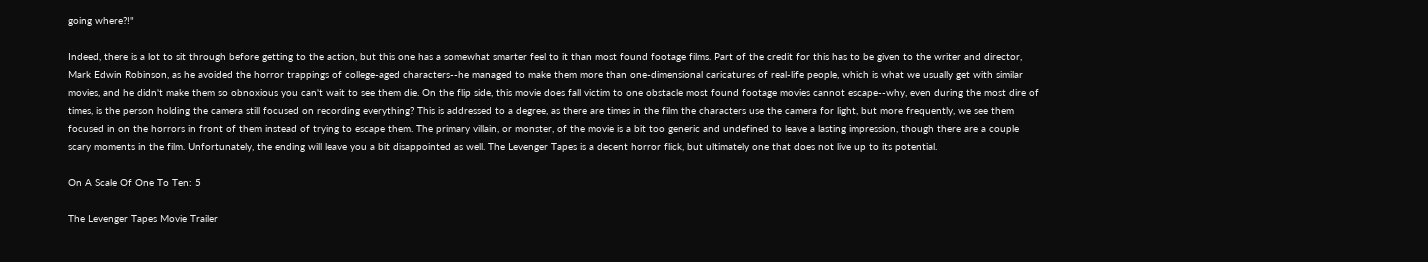going where?!"

Indeed, there is a lot to sit through before getting to the action, but this one has a somewhat smarter feel to it than most found footage films. Part of the credit for this has to be given to the writer and director, Mark Edwin Robinson, as he avoided the horror trappings of college-aged characters--he managed to make them more than one-dimensional caricatures of real-life people, which is what we usually get with similar movies, and he didn't make them so obnoxious you can't wait to see them die. On the flip side, this movie does fall victim to one obstacle most found footage movies cannot escape--why, even during the most dire of times, is the person holding the camera still focused on recording everything? This is addressed to a degree, as there are times in the film the characters use the camera for light, but more frequently, we see them focused in on the horrors in front of them instead of trying to escape them. The primary villain, or monster, of the movie is a bit too generic and undefined to leave a lasting impression, though there are a couple scary moments in the film. Unfortunately, the ending will leave you a bit disappointed as well. The Levenger Tapes is a decent horror flick, but ultimately one that does not live up to its potential.

On A Scale Of One To Ten: 5

The Levenger Tapes Movie Trailer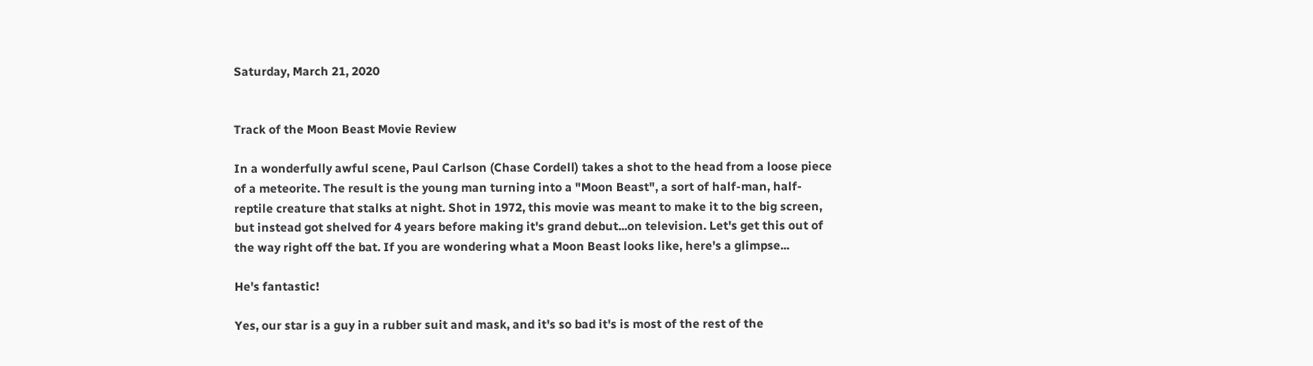Saturday, March 21, 2020


Track of the Moon Beast Movie Review

In a wonderfully awful scene, Paul Carlson (Chase Cordell) takes a shot to the head from a loose piece of a meteorite. The result is the young man turning into a "Moon Beast", a sort of half-man, half-reptile creature that stalks at night. Shot in 1972, this movie was meant to make it to the big screen, but instead got shelved for 4 years before making it's grand debut...on television. Let's get this out of the way right off the bat. If you are wondering what a Moon Beast looks like, here's a glimpse...

He's fantastic!

Yes, our star is a guy in a rubber suit and mask, and it's so bad it's is most of the rest of the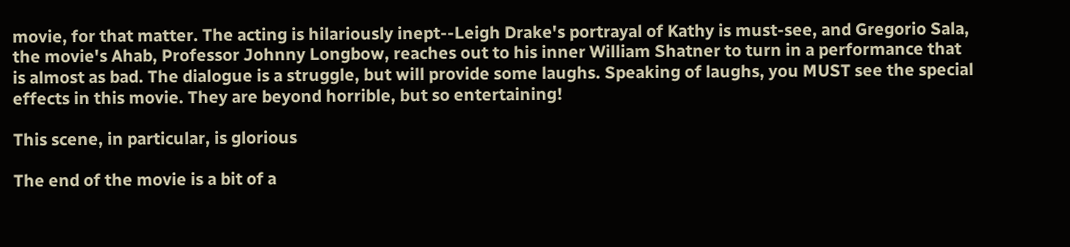movie, for that matter. The acting is hilariously inept--Leigh Drake's portrayal of Kathy is must-see, and Gregorio Sala, the movie's Ahab, Professor Johnny Longbow, reaches out to his inner William Shatner to turn in a performance that is almost as bad. The dialogue is a struggle, but will provide some laughs. Speaking of laughs, you MUST see the special effects in this movie. They are beyond horrible, but so entertaining!

This scene, in particular, is glorious

The end of the movie is a bit of a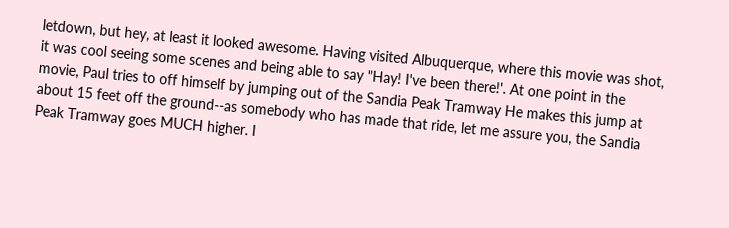letdown, but hey, at least it looked awesome. Having visited Albuquerque, where this movie was shot, it was cool seeing some scenes and being able to say "Hay! I've been there!'. At one point in the movie, Paul tries to off himself by jumping out of the Sandia Peak Tramway He makes this jump at about 15 feet off the ground--as somebody who has made that ride, let me assure you, the Sandia Peak Tramway goes MUCH higher. I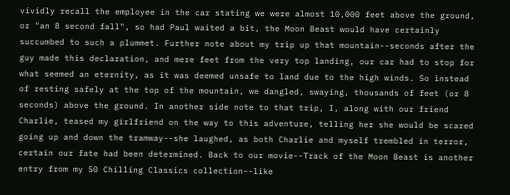vividly recall the employee in the car stating we were almost 10,000 feet above the ground, or "an 8 second fall", so had Paul waited a bit, the Moon Beast would have certainly succumbed to such a plummet. Further note about my trip up that mountain--seconds after the guy made this declaration, and mere feet from the very top landing, our car had to stop for what seemed an eternity, as it was deemed unsafe to land due to the high winds. So instead of resting safely at the top of the mountain, we dangled, swaying, thousands of feet (or 8 seconds) above the ground. In another side note to that trip, I, along with our friend Charlie, teased my girlfriend on the way to this adventure, telling her she would be scared going up and down the tramway--she laughed, as both Charlie and myself trembled in terror, certain our fate had been determined. Back to our movie--Track of the Moon Beast is another entry from my 50 Chilling Classics collection--like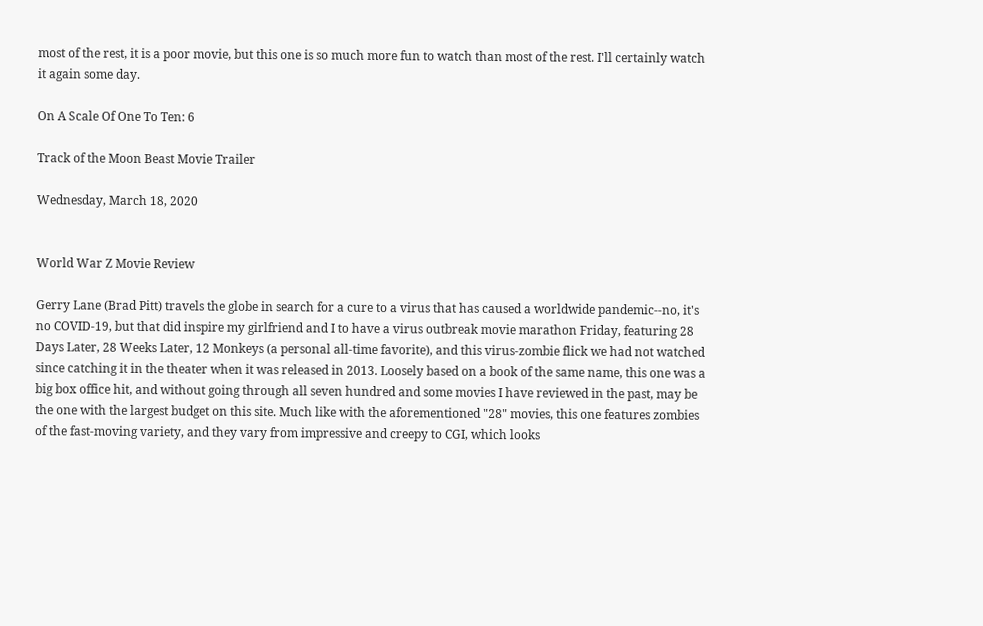most of the rest, it is a poor movie, but this one is so much more fun to watch than most of the rest. I'll certainly watch it again some day.

On A Scale Of One To Ten: 6

Track of the Moon Beast Movie Trailer

Wednesday, March 18, 2020


World War Z Movie Review

Gerry Lane (Brad Pitt) travels the globe in search for a cure to a virus that has caused a worldwide pandemic--no, it's no COVID-19, but that did inspire my girlfriend and I to have a virus outbreak movie marathon Friday, featuring 28 Days Later, 28 Weeks Later, 12 Monkeys (a personal all-time favorite), and this virus-zombie flick we had not watched since catching it in the theater when it was released in 2013. Loosely based on a book of the same name, this one was a big box office hit, and without going through all seven hundred and some movies I have reviewed in the past, may be the one with the largest budget on this site. Much like with the aforementioned "28" movies, this one features zombies of the fast-moving variety, and they vary from impressive and creepy to CGI, which looks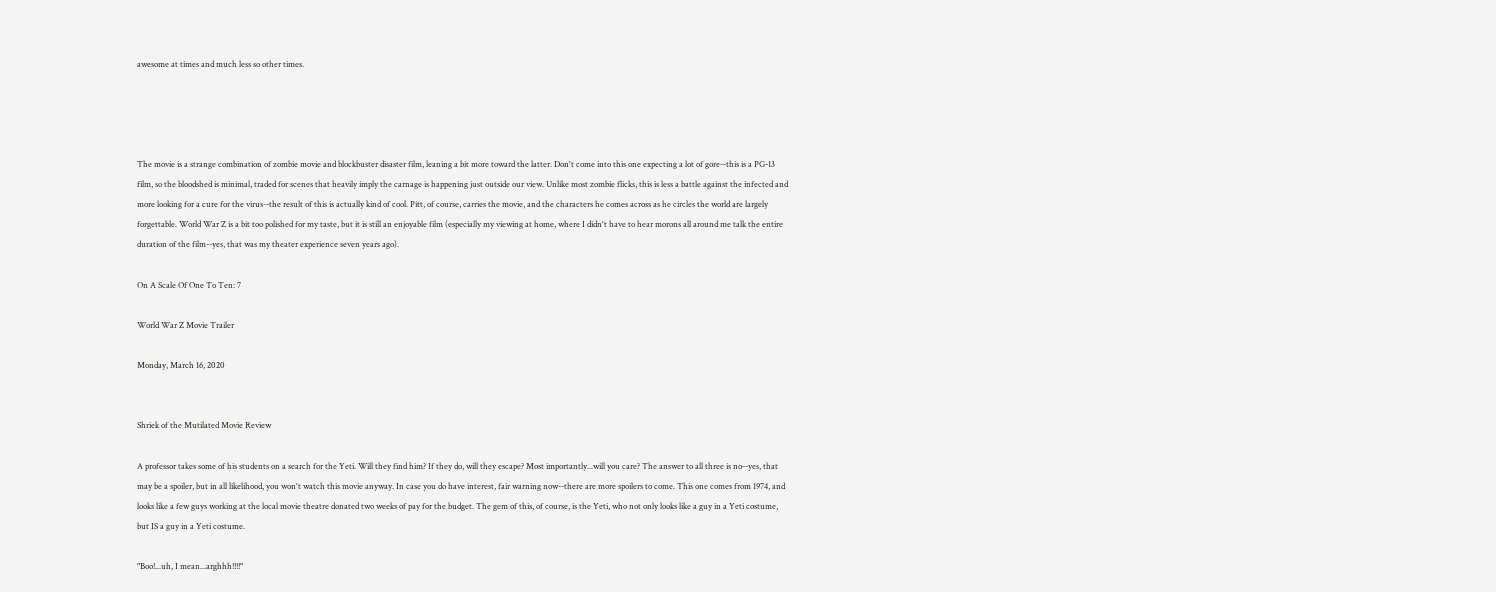awesome at times and much less so other times.




The movie is a strange combination of zombie movie and blockbuster disaster film, leaning a bit more toward the latter. Don't come into this one expecting a lot of gore--this is a PG-13 film, so the bloodshed is minimal, traded for scenes that heavily imply the carnage is happening just outside our view. Unlike most zombie flicks, this is less a battle against the infected and more looking for a cure for the virus--the result of this is actually kind of cool. Pitt, of course, carries the movie, and the characters he comes across as he circles the world are largely forgettable. World War Z is a bit too polished for my taste, but it is still an enjoyable film (especially my viewing at home, where I didn't have to hear morons all around me talk the entire duration of the film--yes, that was my theater experience seven years ago).

On A Scale Of One To Ten: 7

World War Z Movie Trailer

Monday, March 16, 2020


Shriek of the Mutilated Movie Review

A professor takes some of his students on a search for the Yeti. Will they find him? If they do, will they escape? Most importantly...will you care? The answer to all three is no--yes, that may be a spoiler, but in all likelihood, you won't watch this movie anyway. In case you do have interest, fair warning now--there are more spoilers to come. This one comes from 1974, and looks like a few guys working at the local movie theatre donated two weeks of pay for the budget. The gem of this, of course, is the Yeti, who not only looks like a guy in a Yeti costume, but IS a guy in a Yeti costume.

"Boo!...uh, I mean...arghhh!!!!"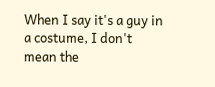When I say it's a guy in a costume, I don't mean the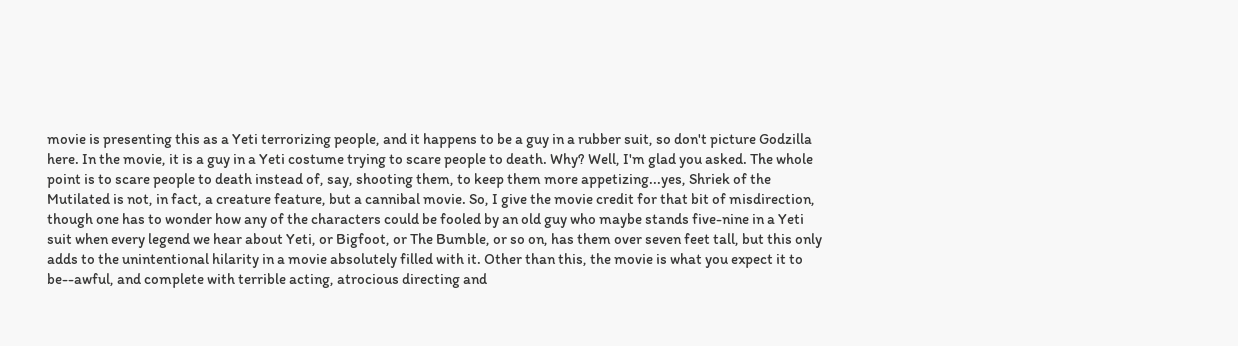movie is presenting this as a Yeti terrorizing people, and it happens to be a guy in a rubber suit, so don't picture Godzilla here. In the movie, it is a guy in a Yeti costume trying to scare people to death. Why? Well, I'm glad you asked. The whole point is to scare people to death instead of, say, shooting them, to keep them more appetizing...yes, Shriek of the Mutilated is not, in fact, a creature feature, but a cannibal movie. So, I give the movie credit for that bit of misdirection, though one has to wonder how any of the characters could be fooled by an old guy who maybe stands five-nine in a Yeti suit when every legend we hear about Yeti, or Bigfoot, or The Bumble, or so on, has them over seven feet tall, but this only adds to the unintentional hilarity in a movie absolutely filled with it. Other than this, the movie is what you expect it to be--awful, and complete with terrible acting, atrocious directing and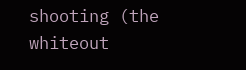shooting (the whiteout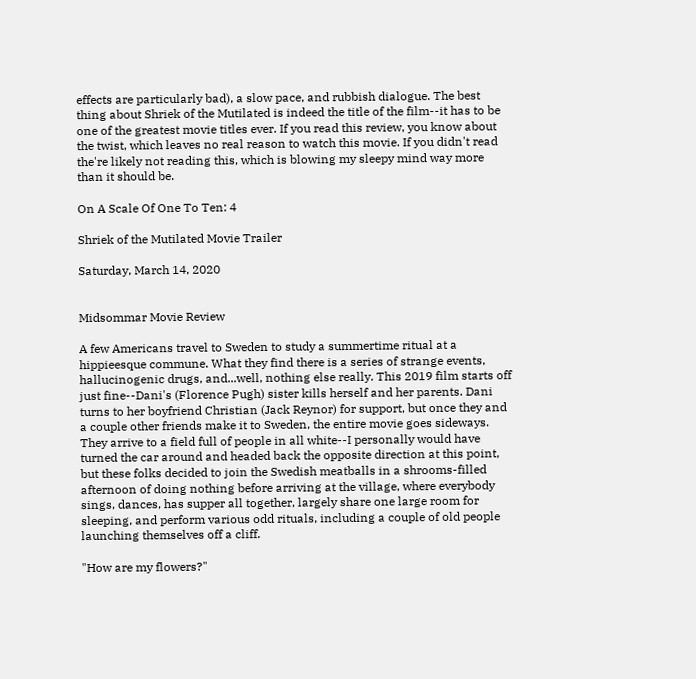effects are particularly bad), a slow pace, and rubbish dialogue. The best thing about Shriek of the Mutilated is indeed the title of the film--it has to be one of the greatest movie titles ever. If you read this review, you know about the twist, which leaves no real reason to watch this movie. If you didn't read the're likely not reading this, which is blowing my sleepy mind way more than it should be.

On A Scale Of One To Ten: 4

Shriek of the Mutilated Movie Trailer

Saturday, March 14, 2020


Midsommar Movie Review

A few Americans travel to Sweden to study a summertime ritual at a hippieesque commune. What they find there is a series of strange events, hallucinogenic drugs, and...well, nothing else really. This 2019 film starts off just fine--Dani's (Florence Pugh) sister kills herself and her parents. Dani turns to her boyfriend Christian (Jack Reynor) for support, but once they and a couple other friends make it to Sweden, the entire movie goes sideways. They arrive to a field full of people in all white--I personally would have turned the car around and headed back the opposite direction at this point, but these folks decided to join the Swedish meatballs in a shrooms-filled afternoon of doing nothing before arriving at the village, where everybody sings, dances, has supper all together, largely share one large room for sleeping, and perform various odd rituals, including a couple of old people launching themselves off a cliff.

"How are my flowers?"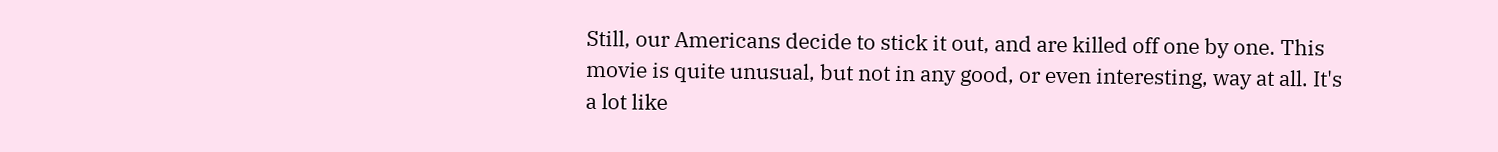Still, our Americans decide to stick it out, and are killed off one by one. This movie is quite unusual, but not in any good, or even interesting, way at all. It's a lot like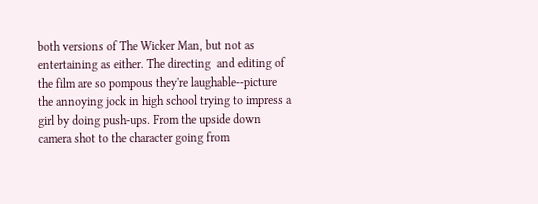both versions of The Wicker Man, but not as entertaining as either. The directing  and editing of the film are so pompous they're laughable--picture the annoying jock in high school trying to impress a girl by doing push-ups. From the upside down camera shot to the character going from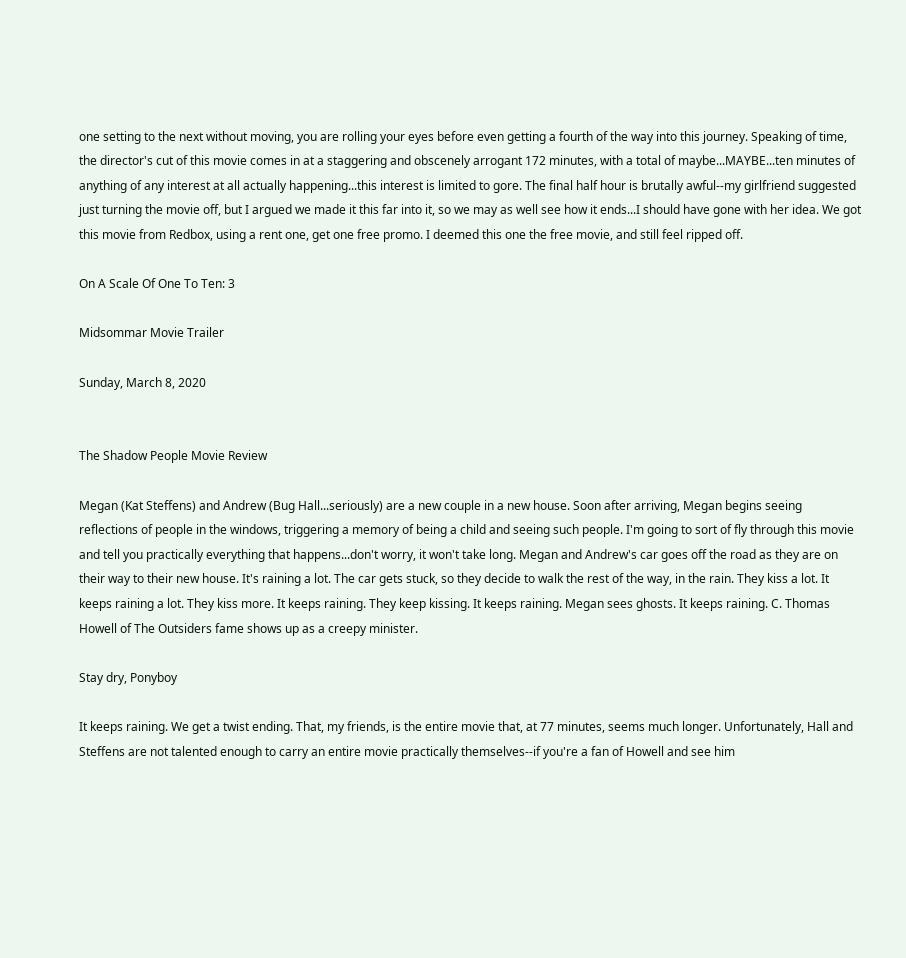one setting to the next without moving, you are rolling your eyes before even getting a fourth of the way into this journey. Speaking of time, the director's cut of this movie comes in at a staggering and obscenely arrogant 172 minutes, with a total of maybe...MAYBE...ten minutes of anything of any interest at all actually happening...this interest is limited to gore. The final half hour is brutally awful--my girlfriend suggested just turning the movie off, but I argued we made it this far into it, so we may as well see how it ends...I should have gone with her idea. We got this movie from Redbox, using a rent one, get one free promo. I deemed this one the free movie, and still feel ripped off.

On A Scale Of One To Ten: 3

Midsommar Movie Trailer

Sunday, March 8, 2020


The Shadow People Movie Review

Megan (Kat Steffens) and Andrew (Bug Hall...seriously) are a new couple in a new house. Soon after arriving, Megan begins seeing reflections of people in the windows, triggering a memory of being a child and seeing such people. I'm going to sort of fly through this movie and tell you practically everything that happens...don't worry, it won't take long. Megan and Andrew's car goes off the road as they are on their way to their new house. It's raining a lot. The car gets stuck, so they decide to walk the rest of the way, in the rain. They kiss a lot. It keeps raining a lot. They kiss more. It keeps raining. They keep kissing. It keeps raining. Megan sees ghosts. It keeps raining. C. Thomas Howell of The Outsiders fame shows up as a creepy minister.

Stay dry, Ponyboy

It keeps raining. We get a twist ending. That, my friends, is the entire movie that, at 77 minutes, seems much longer. Unfortunately, Hall and Steffens are not talented enough to carry an entire movie practically themselves--if you're a fan of Howell and see him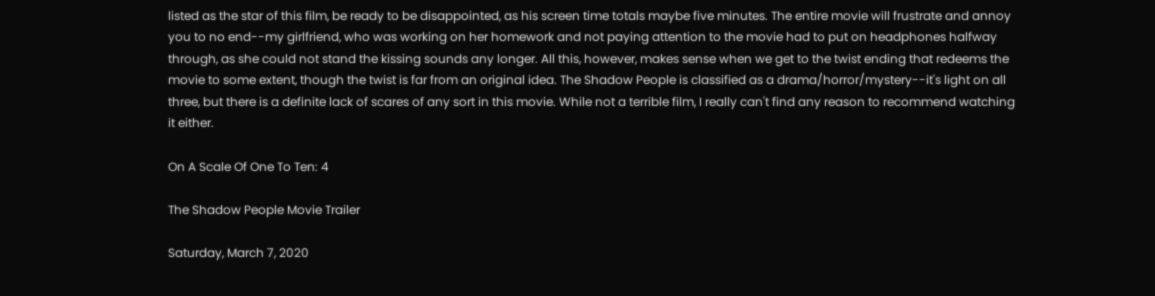listed as the star of this film, be ready to be disappointed, as his screen time totals maybe five minutes. The entire movie will frustrate and annoy you to no end--my girlfriend, who was working on her homework and not paying attention to the movie had to put on headphones halfway through, as she could not stand the kissing sounds any longer. All this, however, makes sense when we get to the twist ending that redeems the movie to some extent, though the twist is far from an original idea. The Shadow People is classified as a drama/horror/mystery--it's light on all three, but there is a definite lack of scares of any sort in this movie. While not a terrible film, I really can't find any reason to recommend watching it either.

On A Scale Of One To Ten: 4

The Shadow People Movie Trailer

Saturday, March 7, 2020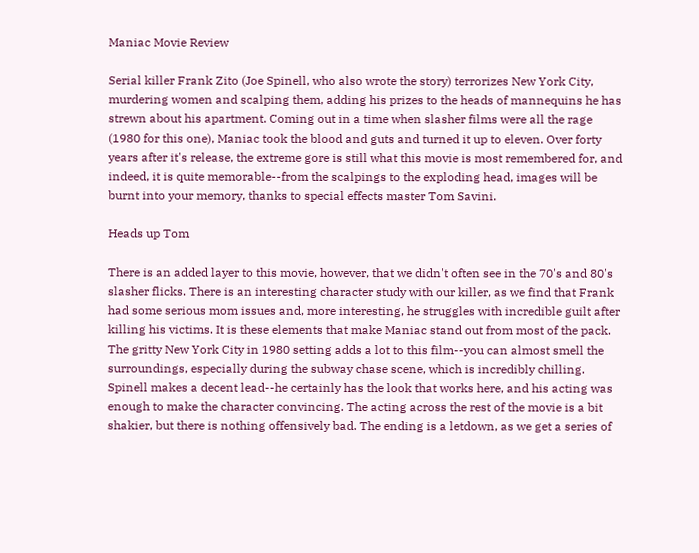Maniac Movie Review

Serial killer Frank Zito (Joe Spinell, who also wrote the story) terrorizes New York City, murdering women and scalping them, adding his prizes to the heads of mannequins he has strewn about his apartment. Coming out in a time when slasher films were all the rage (1980 for this one), Maniac took the blood and guts and turned it up to eleven. Over forty years after it's release, the extreme gore is still what this movie is most remembered for, and indeed, it is quite memorable--from the scalpings to the exploding head, images will be burnt into your memory, thanks to special effects master Tom Savini.

Heads up Tom

There is an added layer to this movie, however, that we didn't often see in the 70's and 80's slasher flicks. There is an interesting character study with our killer, as we find that Frank had some serious mom issues and, more interesting, he struggles with incredible guilt after killing his victims. It is these elements that make Maniac stand out from most of the pack. The gritty New York City in 1980 setting adds a lot to this film--you can almost smell the surroundings, especially during the subway chase scene, which is incredibly chilling. Spinell makes a decent lead--he certainly has the look that works here, and his acting was enough to make the character convincing. The acting across the rest of the movie is a bit shakier, but there is nothing offensively bad. The ending is a letdown, as we get a series of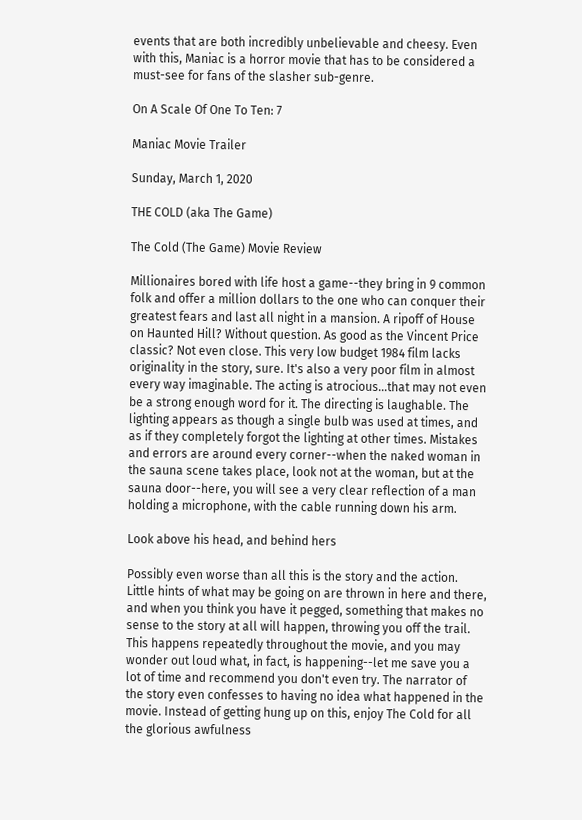events that are both incredibly unbelievable and cheesy. Even with this, Maniac is a horror movie that has to be considered a must-see for fans of the slasher sub-genre.

On A Scale Of One To Ten: 7

Maniac Movie Trailer

Sunday, March 1, 2020

THE COLD (aka The Game)

The Cold (The Game) Movie Review

Millionaires bored with life host a game--they bring in 9 common folk and offer a million dollars to the one who can conquer their greatest fears and last all night in a mansion. A ripoff of House on Haunted Hill? Without question. As good as the Vincent Price classic? Not even close. This very low budget 1984 film lacks originality in the story, sure. It's also a very poor film in almost every way imaginable. The acting is atrocious...that may not even be a strong enough word for it. The directing is laughable. The lighting appears as though a single bulb was used at times, and as if they completely forgot the lighting at other times. Mistakes and errors are around every corner--when the naked woman in the sauna scene takes place, look not at the woman, but at the sauna door--here, you will see a very clear reflection of a man holding a microphone, with the cable running down his arm.

Look above his head, and behind hers

Possibly even worse than all this is the story and the action. Little hints of what may be going on are thrown in here and there, and when you think you have it pegged, something that makes no sense to the story at all will happen, throwing you off the trail. This happens repeatedly throughout the movie, and you may wonder out loud what, in fact, is happening--let me save you a lot of time and recommend you don't even try. The narrator of the story even confesses to having no idea what happened in the movie. Instead of getting hung up on this, enjoy The Cold for all the glorious awfulness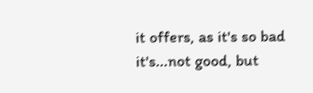it offers, as it's so bad it's...not good, but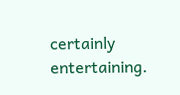certainly entertaining.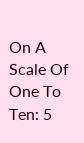On A Scale Of One To Ten: 5